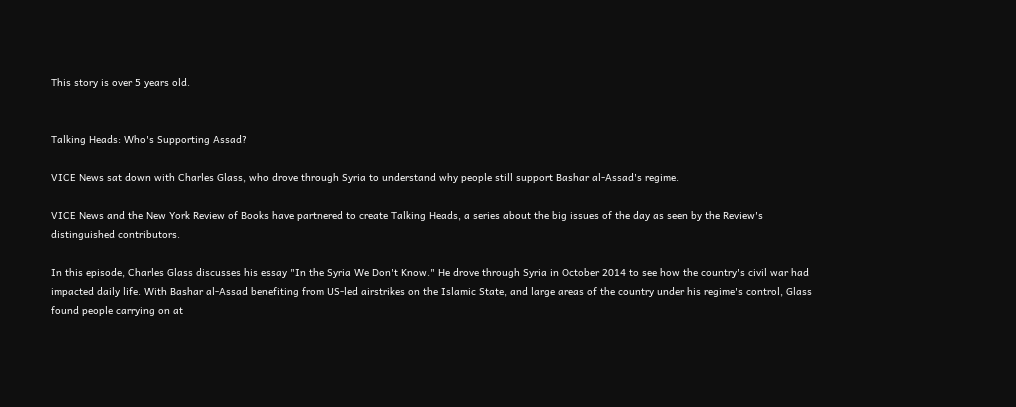This story is over 5 years old.


Talking Heads: Who's Supporting Assad?

VICE News sat down with Charles Glass, who drove through Syria to understand why people still support Bashar al-Assad's regime.

VICE News and the New York Review of Books have partnered to create Talking Heads, a series about the big issues of the day as seen by the Review's distinguished contributors.

In this episode, Charles Glass discusses his essay "In the Syria We Don't Know." He drove through Syria in October 2014 to see how the country's civil war had impacted daily life. With Bashar al-Assad benefiting from US-led airstrikes on the Islamic State, and large areas of the country under his regime's control, Glass found people carrying on at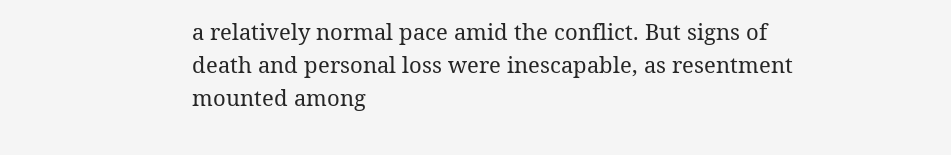a relatively normal pace amid the conflict. But signs of death and personal loss were inescapable, as resentment mounted among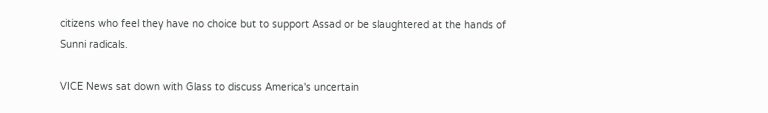citizens who feel they have no choice but to support Assad or be slaughtered at the hands of Sunni radicals.

VICE News sat down with Glass to discuss America's uncertain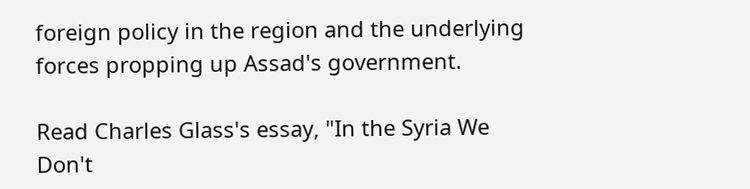foreign policy in the region and the underlying forces propping up Assad's government.

Read Charles Glass's essay, "In the Syria We Don't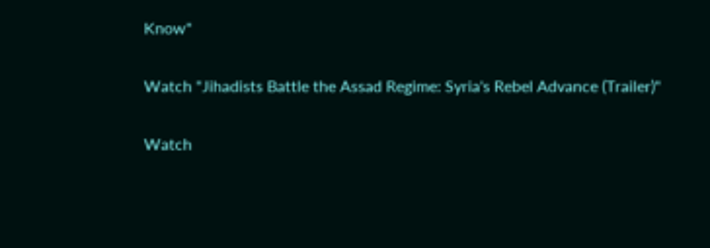Know"

Watch "Jihadists Battle the Assad Regime: Syria's Rebel Advance (Trailer)"

Watch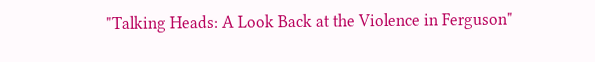"Talking Heads: A Look Back at the Violence in Ferguson"